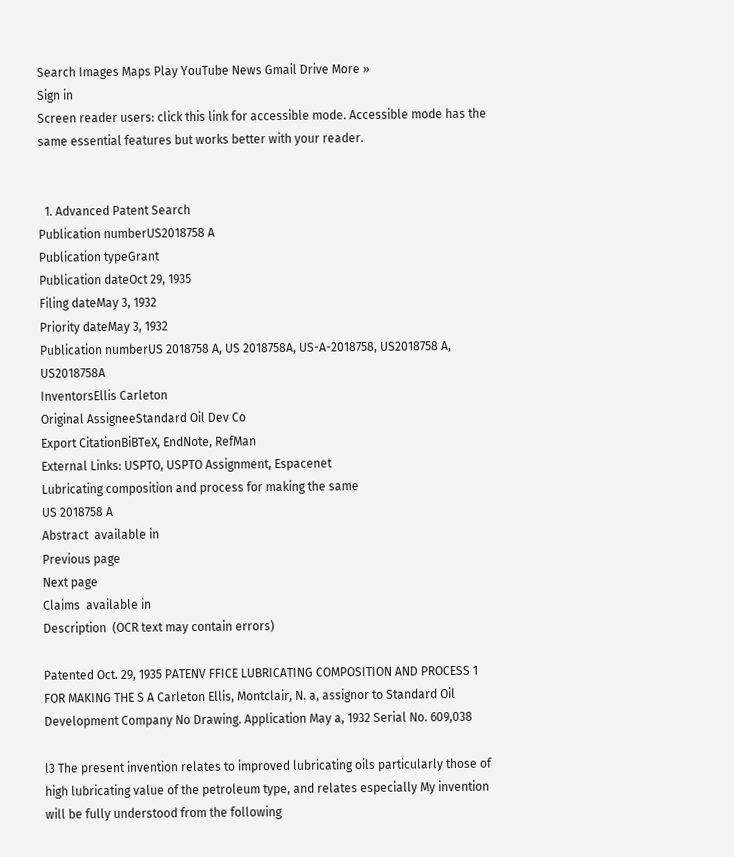Search Images Maps Play YouTube News Gmail Drive More »
Sign in
Screen reader users: click this link for accessible mode. Accessible mode has the same essential features but works better with your reader.


  1. Advanced Patent Search
Publication numberUS2018758 A
Publication typeGrant
Publication dateOct 29, 1935
Filing dateMay 3, 1932
Priority dateMay 3, 1932
Publication numberUS 2018758 A, US 2018758A, US-A-2018758, US2018758 A, US2018758A
InventorsEllis Carleton
Original AssigneeStandard Oil Dev Co
Export CitationBiBTeX, EndNote, RefMan
External Links: USPTO, USPTO Assignment, Espacenet
Lubricating composition and process for making the same
US 2018758 A
Abstract  available in
Previous page
Next page
Claims  available in
Description  (OCR text may contain errors)

Patented Oct. 29, 1935 PATENV FFICE LUBRICATING COMPOSITION AND PROCESS 1 FOR MAKING THE S A Carleton Ellis, Montclair, N. a, assignor to Standard Oil Development Company No Drawing. Application May a, 1932 Serial No. 609,038

l3 The present invention relates to improved lubricating oils particularly those of high lubricating value of the petroleum type, and relates especially My invention will be fully understood from the following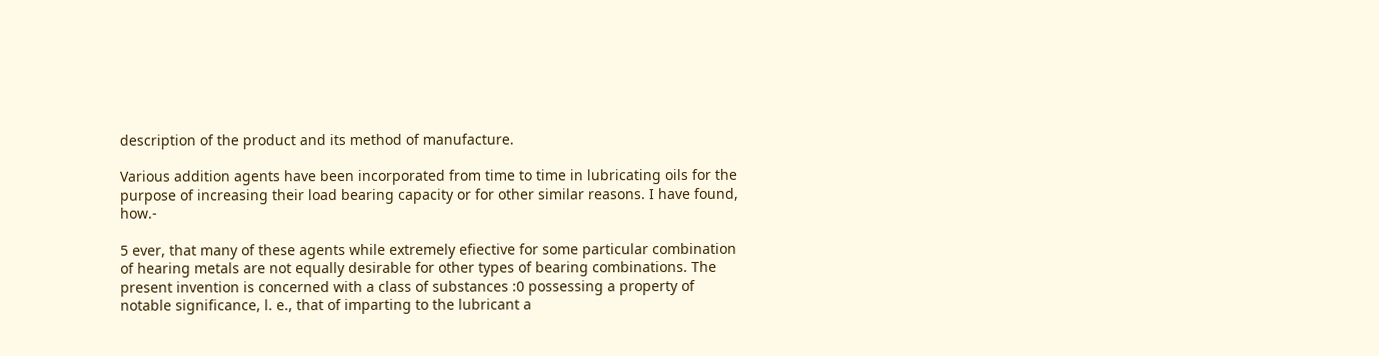description of the product and its method of manufacture.

Various addition agents have been incorporated from time to time in lubricating oils for the purpose of increasing their load bearing capacity or for other similar reasons. I have found, how.-

5 ever, that many of these agents while extremely efiective for some particular combination of hearing metals are not equally desirable for other types of bearing combinations. The present invention is concerned with a class of substances :0 possessing a property of notable significance, l. e., that of imparting to the lubricant a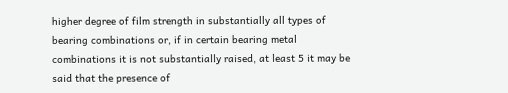higher degree of film strength in substantially all types of bearing combinations or, if in certain bearing metal combinations it is not substantially raised, at least 5 it may be said that the presence of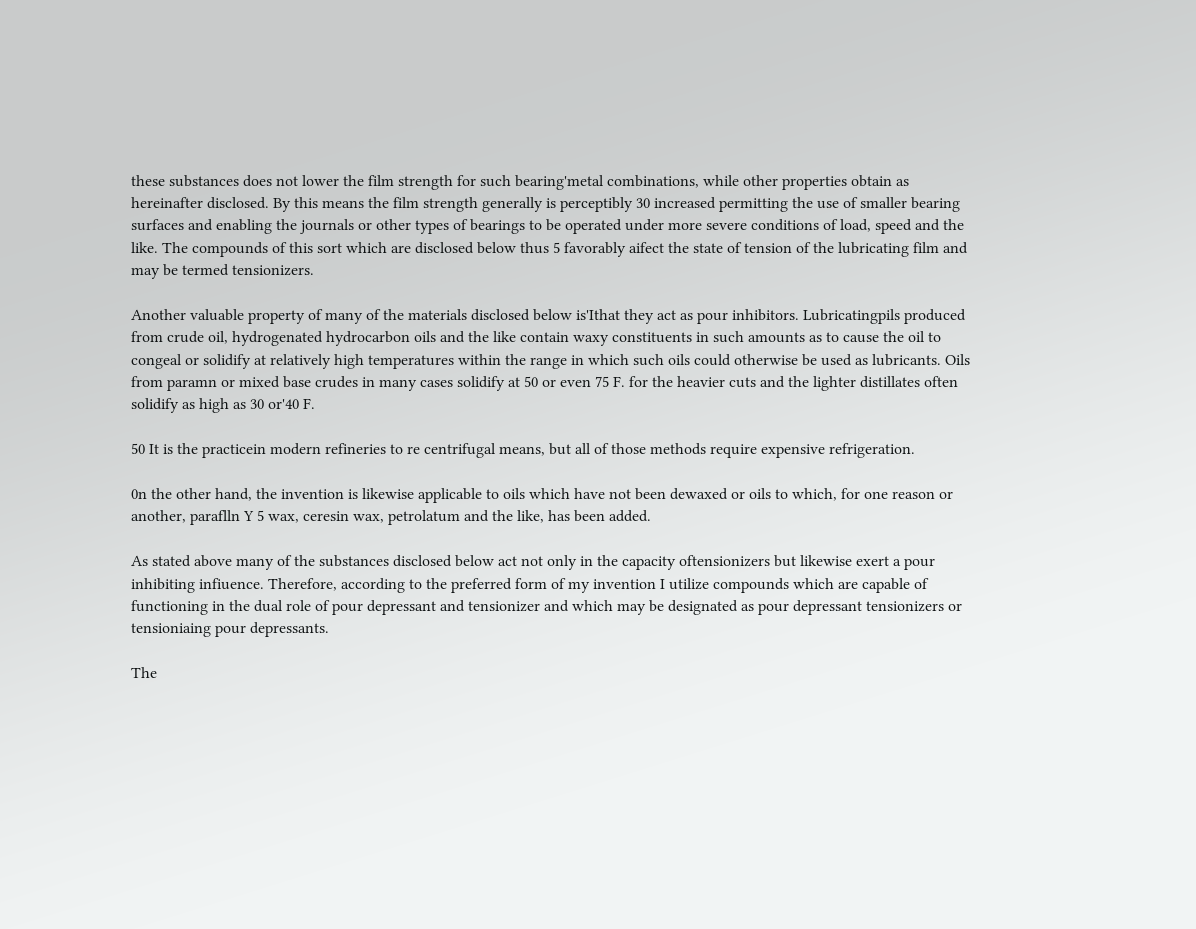these substances does not lower the film strength for such bearing'metal combinations, while other properties obtain as hereinafter disclosed. By this means the film strength generally is perceptibly 30 increased permitting the use of smaller bearing surfaces and enabling the journals or other types of bearings to be operated under more severe conditions of load, speed and the like. The compounds of this sort which are disclosed below thus 5 favorably aifect the state of tension of the lubricating film and may be termed tensionizers.

Another valuable property of many of the materials disclosed below is'Ithat they act as pour inhibitors. Lubricatingpils produced from crude oil, hydrogenated hydrocarbon oils and the like contain waxy constituents in such amounts as to cause the oil to congeal or solidify at relatively high temperatures within the range in which such oils could otherwise be used as lubricants. Oils from paramn or mixed base crudes in many cases solidify at 50 or even 75 F. for the heavier cuts and the lighter distillates often solidify as high as 30 or'40 F.

50 It is the practicein modern refineries to re centrifugal means, but all of those methods require expensive refrigeration.

0n the other hand, the invention is likewise applicable to oils which have not been dewaxed or oils to which, for one reason or another, paraflln Y 5 wax, ceresin wax, petrolatum and the like, has been added.

As stated above many of the substances disclosed below act not only in the capacity oftensionizers but likewise exert a pour inhibiting infiuence. Therefore, according to the preferred form of my invention I utilize compounds which are capable of functioning in the dual role of pour depressant and tensionizer and which may be designated as pour depressant tensionizers or tensioniaing pour depressants.

The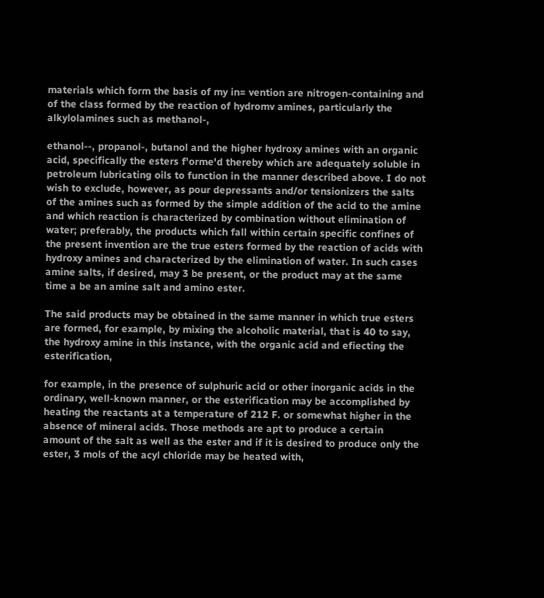materials which form the basis of my in= vention are nitrogen-containing and of the class formed by the reaction of hydromv amines, particularly the alkylolamines such as methanol-,

ethanol--, propanol-, butanol and the higher hydroxy amines with an organic acid, specifically the esters f'orme'd thereby which are adequately soluble in petroleum lubricating oils to function in the manner described above. I do not wish to exclude, however, as pour depressants and/or tensionizers the salts of the amines such as formed by the simple addition of the acid to the amine and which reaction is characterized by combination without elimination of water; preferably, the products which fall within certain specific confines of the present invention are the true esters formed by the reaction of acids with hydroxy amines and characterized by the elimination of water. In such cases amine salts, if desired, may 3 be present, or the product may at the same time a be an amine salt and amino ester.

The said products may be obtained in the same manner in which true esters are formed, for example, by mixing the alcoholic material, that is 40 to say, the hydroxy amine in this instance, with the organic acid and efiecting the esterification,

for example, in the presence of sulphuric acid or other inorganic acids in the ordinary, well-known manner, or the esterification may be accomplished by heating the reactants at a temperature of 212 F. or somewhat higher in the absence of mineral acids. Those methods are apt to produce a certain amount of the salt as well as the ester and if it is desired to produce only the ester, 3 mols of the acyl chloride may be heated with,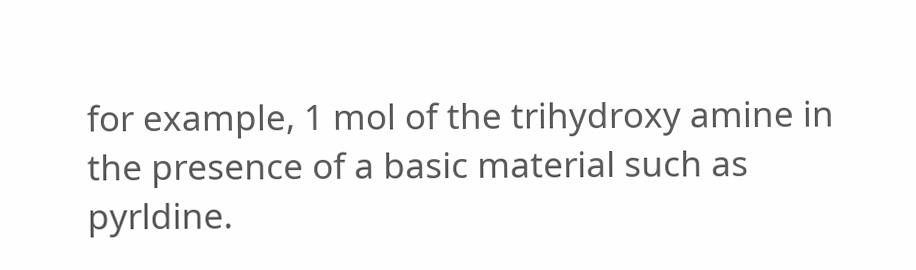for example, 1 mol of the trihydroxy amine in the presence of a basic material such as pyrldine.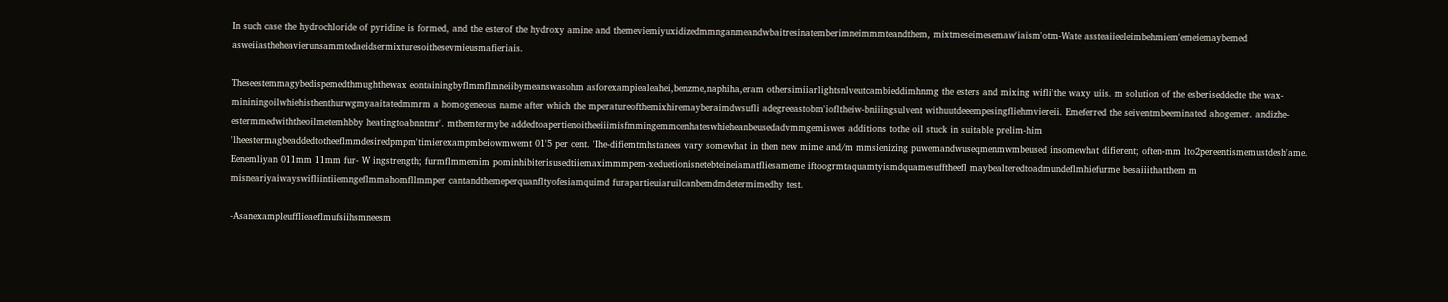In such case the hydrochloride of pyridine is formed, and the esterof the hydroxy amine and themeviemiyuxidizedmmnganmeandwbaitresinatemberimneimmmteandthem, mixtmeseimesemaw'iaism'otm-Wate assteaiieeleimbehmiem'emeiemaybemed asweiiastheheavierunsammtedaeidsermixturesoithesevmieusmafieriais.

Theseestemmagybedispemedthmughthewax eontainingbyflmmflmneiibymeanswasohm asforexampiealeahei,benzme,naphiha,eram othersimiiarlightsnlveutcambieddimhnmg the esters and mixing wifli'the waxy uiis. m solution of the esberiseddedte the wax-mininingoilwhiehisthenthurwgmyaaitatedmmrm a homogeneous name after which the mperatureofthemixhiremayberaimdwsufli adegreeastobm'iofltheiw-bniiingsulvent withuutdeeempesingfliehmviereii. Emeferred the seiventmbeeminated ahogemer. andizhe-estermmedwiththeoilmetemhbby heatingtoabnntmr'. mthemtermybe addedtoapertienoitheeiiimisfmmingemmcenhateswhieheanbeusedadvmmgemiswes additions tothe oil stuck in suitable prelim-him 'lheestermagbeaddedtotheeflmmdesiredpmpm'timierexampmbeiowmwemt 01'5 per cent. 'Ihe-difiemtmhstanees vary somewhat in then new mime and/m mmsienizing puwemandwuseqmenmwmbeused insomewhat difierent; often-mm lto2pereentismemustdesh'ame. Eenemliyan 011mm 11mm fur- W ingstrength; furmflmmemim pominhibiterisusedtiiemaximmmpem-xeduetionisnetebteineiamatfliesameme iftoogrmtaquamtyismdquamesufftheefl maybealteredtoadmundeflmhiefurme besaiiithatthem m misneariyaiwayswifliintiiemngeflmmahomfllmmper cantandthemeperquanfltyofesiamquimd furapartieuiaruilcanbemdmdetermimedhy test.

-Asanexampleufflieaeflmufsiihsmneesm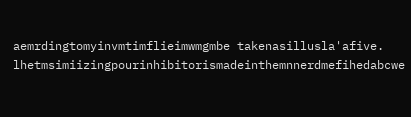aemrdingtomyinvmtimflieimwmgmbe takenasillusla'afive. lhetmsimiizingpourinhibitorismadeinthemnnerdmefihedabcwe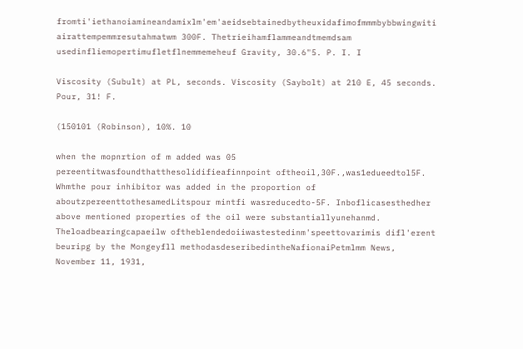fromti'iethanoiamineandamixlm'em'aeidsebtainedbytheuxidafimofmmmbybbwingwiti airattempemmresutahmatwm 300F. Thetrieihamflammeandtmemdsam usedinfliemopertimufletflnemmemeheuf Gravity, 30.6"5. P. I. I

Viscosity (Subult) at PL, seconds. Viscosity (Saybolt) at 210 E, 45 seconds. Pour, 31! F.

(150101 (Robinson), 10%. 10

when the mopnrtion of m added was 05 pereentitwasfoundthatthesolidifieafinnpoint oftheoil,30F.,was1edueedtol5F. Whmthe pour inhibitor was added in the proportion of aboutzpereenttothesamedLitspour mintfi wasreducedto-5F. Inboflicasesthedher above mentioned properties of the oil were substantiallyunehanmd. Theloadbearingcapaeilw oftheblendedoiiwastestedinm'speettovarimis difl'erent beuripg by the Mongeyfll methodasdeseribedintheNafionaiPetmlmm News, November 11, 1931,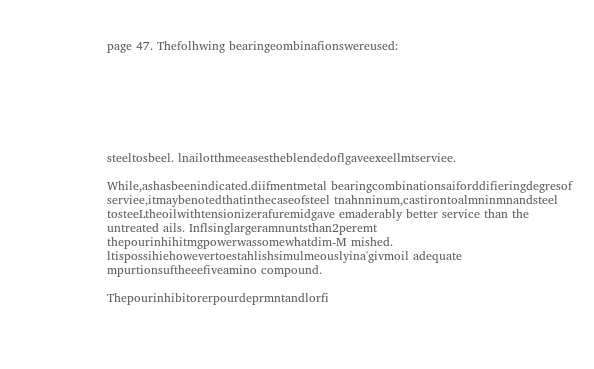page 47. Thefolhwing bearingeombinafionswereused:







steeltosbeel. lnailotthmeeasestheblendedoflgaveexeellmtserviee.

While,ashasbeenindicated.diifmentmetal bearingcombinationsaiforddifieringdegresof serviee,itmaybenotedthatinthecaseofsteel tnahnninum,castirontoalmninmnandsteel tosteeLtheoilwithtensionizerafuremidgave emaderably better service than the untreated ails. Inflsinglargeramnuntsthan2peremt thepourinhihitmgpowerwassomewhatdim-M mished. ltispossihiehowevertoestahlishsimulmeouslyina'givmoil adequate mpurtionsuftheeefiveamino compound.

Thepourinhibitorerpourdeprmntandlorfi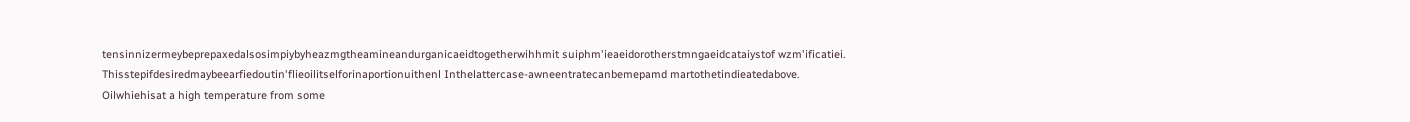tensinnizermeybeprepaxedalsosimpiybyheazmgtheamineandurganicaeidtogetherwihhmit suiphm'ieaeidorotherstmngaeidcataiystof wzm'ificatiei. Thisstepifdesiredmaybeearfiedoutin'flieoilitselforinaportionuithenl Inthelattercase-awneentratecanbemepamd martothetindieatedabove. Oilwhiehisat a high temperature from some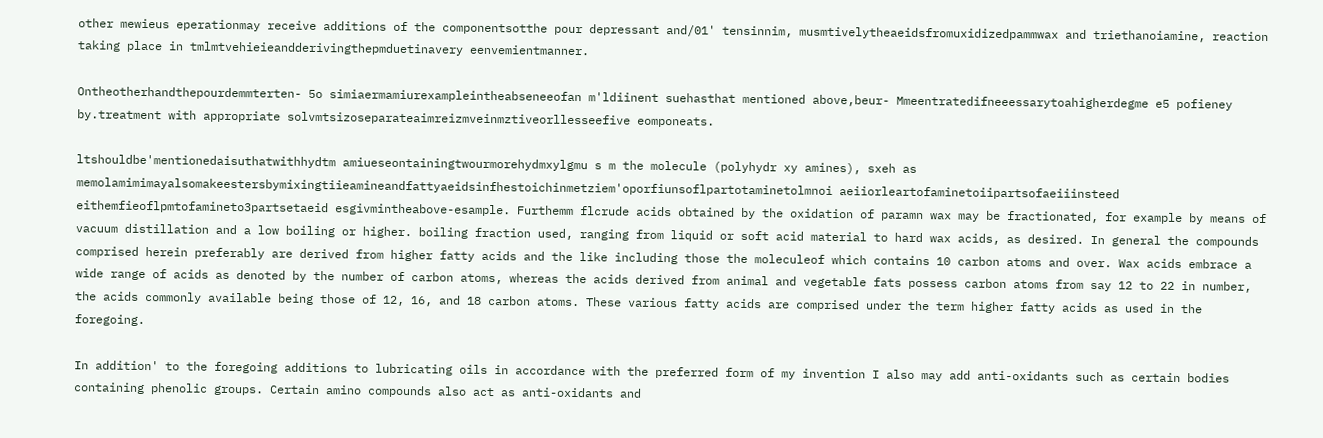other mewieus eperationmay receive additions of the componentsotthe pour depressant and/01' tensinnim, musmtivelytheaeidsfromuxidizedpammwax and triethanoiamine, reaction taking place in tmlmtvehieieandderivingthepmduetinavery eenvemientmanner.

Ontheotherhandthepourdemmterten- 5o simiaermamiurexampleintheabseneeofan m'ldiinent suehasthat mentioned above,beur- Mmeentratedifneeessarytoahigherdegme e5 pofieney by.treatment with appropriate solvmtsizoseparateaimreizmveinmztiveorllesseefive eomponeats.

ltshouldbe'mentionedaisuthatwithhydtm amiueseontainingtwourmorehydmxylgmu s m the molecule (polyhydr xy amines), sxeh as memolamimimayalsomakeestersbymixingtiieamineandfattyaeidsinfhestoichinmetziem'oporfiunsoflpartotaminetolmnoi aeiiorleartofaminetoiipartsofaeiiinsteed eithemfieoflpmtofamineto3partsetaeid esgivmintheabove-esample. Furthemm flcrude acids obtained by the oxidation of paramn wax may be fractionated, for example by means of vacuum distillation and a low boiling or higher. boiling fraction used, ranging from liquid or soft acid material to hard wax acids, as desired. In general the compounds comprised herein preferably are derived from higher fatty acids and the like including those the moleculeof which contains 10 carbon atoms and over. Wax acids embrace a wide range of acids as denoted by the number of carbon atoms, whereas the acids derived from animal and vegetable fats possess carbon atoms from say 12 to 22 in number, the acids commonly available being those of 12, 16, and 18 carbon atoms. These various fatty acids are comprised under the term higher fatty acids as used in the foregoing.

In addition' to the foregoing additions to lubricating oils in accordance with the preferred form of my invention I also may add anti-oxidants such as certain bodies containing phenolic groups. Certain amino compounds also act as anti-oxidants and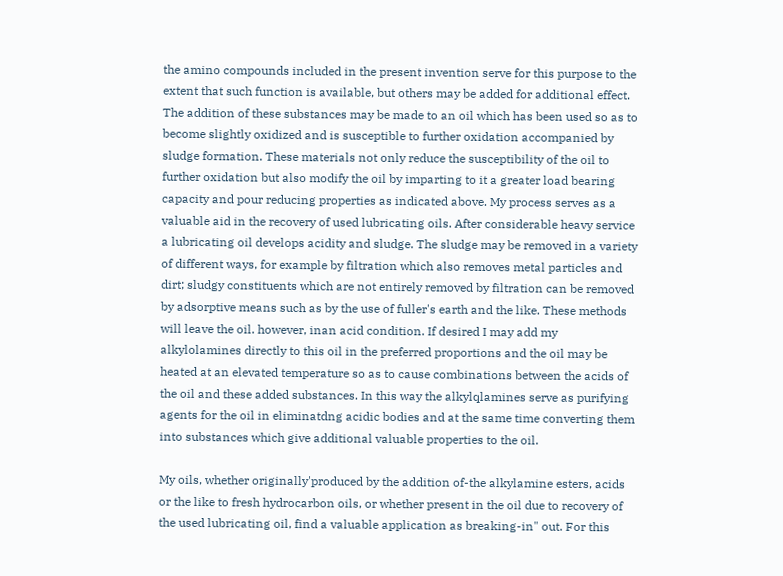the amino compounds included in the present invention serve for this purpose to the extent that such function is available, but others may be added for additional effect. The addition of these substances may be made to an oil which has been used so as to become slightly oxidized and is susceptible to further oxidation accompanied by sludge formation. These materials not only reduce the susceptibility of the oil to further oxidation but also modify the oil by imparting to it a greater load bearing capacity and pour reducing properties as indicated above. My process serves as a valuable aid in the recovery of used lubricating oils. After considerable heavy service a lubricating oil develops acidity and sludge. The sludge may be removed in a variety of different ways, for example by filtration which also removes metal particles and dirt; sludgy constituents which are not entirely removed by filtration can be removed by adsorptive means such as by the use of fuller's earth and the like. These methods will leave the oil. however, inan acid condition. If desired I may add my alkylolamines directly to this oil in the preferred proportions and the oil may be heated at an elevated temperature so as to cause combinations between the acids of the oil and these added substances. In this way the alkylqlamines serve as purifying agents for the oil in eliminatdng acidic bodies and at the same time converting them into substances which give additional valuable properties to the oil.

My oils, whether originally'produced by the addition of-the alkylamine esters, acids or the like to fresh hydrocarbon oils, or whether present in the oil due to recovery of the used lubricating oil, find a valuable application as breaking-in" out. For this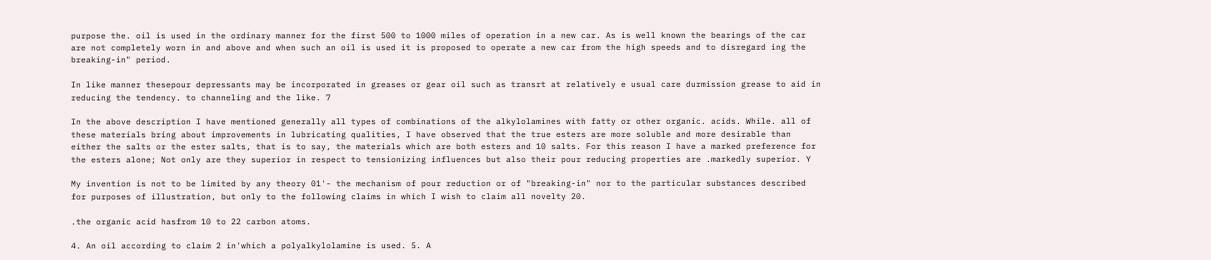purpose the. oil is used in the ordinary manner for the first 500 to 1000 miles of operation in a new car. As is well known the bearings of the car are not completely worn in and above and when such an oil is used it is proposed to operate a new car from the high speeds and to disregard ing the breaking-in" period.

In like manner thesepour depressants may be incorporated in greases or gear oil such as transrt at relatively e usual care durmission grease to aid in reducing the tendency. to channeling and the like. 7

In the above description I have mentioned generally all types of combinations of the alkylolamines with fatty or other organic. acids. While. all of these materials bring about improvements in lubricating qualities, I have observed that the true esters are more soluble and more desirable than either the salts or the ester salts, that is to say, the materials which are both esters and 10 salts. For this reason I have a marked preference for the esters alone; Not only are they superior in respect to tensionizing influences but also their pour reducing properties are .markedly superior. Y

My invention is not to be limited by any theory 01'- the mechanism of pour reduction or of "breaking-in" nor to the particular substances described for purposes of illustration, but only to the following claims in which I wish to claim all novelty 20.

.the organic acid hasfrom 10 to 22 carbon atoms.

4. An oil according to claim 2 in'which a polyalkylolamine is used. 5. A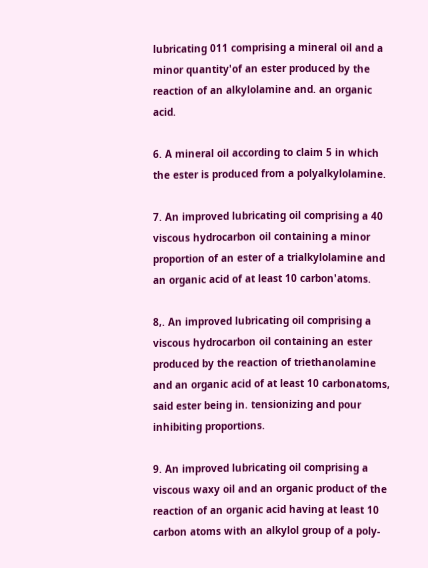lubricating 011 comprising a mineral oil and a minor quantity'of an ester produced by the reaction of an alkylolamine and. an organic acid.

6. A mineral oil according to claim 5 in which the ester is produced from a polyalkylolamine.

7. An improved lubricating oil comprising a 40 viscous hydrocarbon oil containing a minor proportion of an ester of a trialkylolamine and an organic acid of at least 10 carbon'atoms.

8,. An improved lubricating oil comprising a viscous hydrocarbon oil containing an ester produced by the reaction of triethanolamine and an organic acid of at least 10 carbonatoms, said ester being in. tensionizing and pour inhibiting proportions.

9. An improved lubricating oil comprising a viscous waxy oil and an organic product of the reaction of an organic acid having at least 10 carbon atoms with an alkylol group of a poly-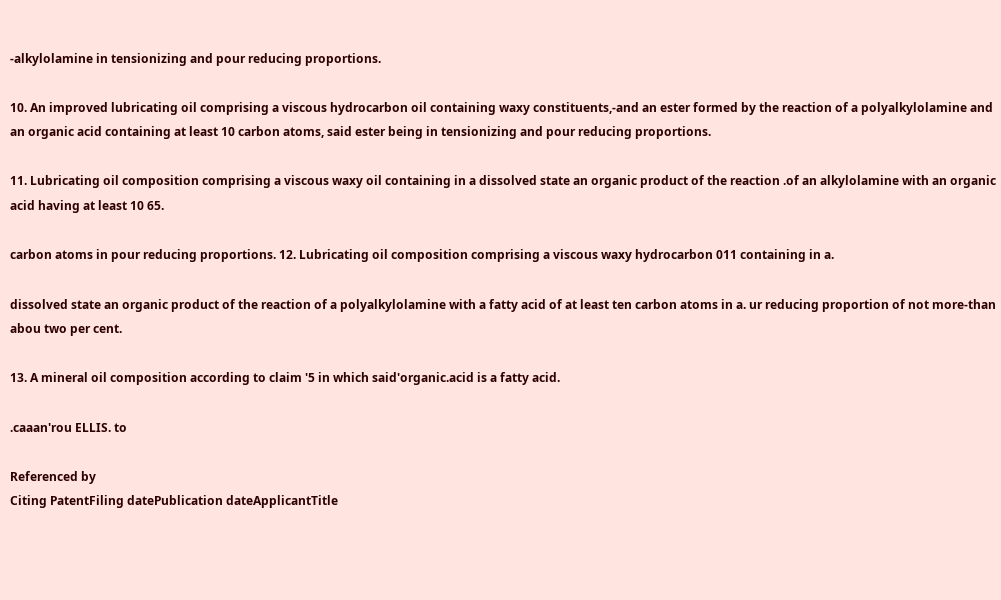-alkylolamine in tensionizing and pour reducing proportions.

10. An improved lubricating oil comprising a viscous hydrocarbon oil containing waxy constituents,-and an ester formed by the reaction of a polyalkylolamine and an organic acid containing at least 10 carbon atoms, said ester being in tensionizing and pour reducing proportions.

11. Lubricating oil composition comprising a viscous waxy oil containing in a dissolved state an organic product of the reaction .of an alkylolamine with an organic acid having at least 10 65.

carbon atoms in pour reducing proportions. 12. Lubricating oil composition comprising a viscous waxy hydrocarbon 011 containing in a.

dissolved state an organic product of the reaction of a polyalkylolamine with a fatty acid of at least ten carbon atoms in a. ur reducing proportion of not more-than abou two per cent.

13. A mineral oil composition according to claim '5 in which said'organic.acid is a fatty acid.

.caaan'rou ELLIS. to

Referenced by
Citing PatentFiling datePublication dateApplicantTitle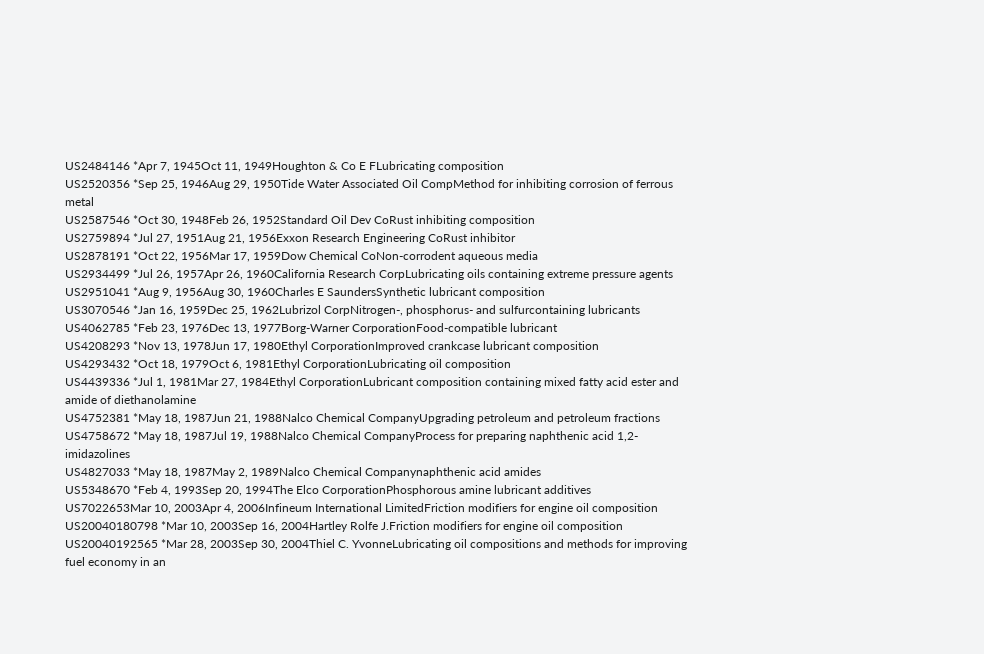US2484146 *Apr 7, 1945Oct 11, 1949Houghton & Co E FLubricating composition
US2520356 *Sep 25, 1946Aug 29, 1950Tide Water Associated Oil CompMethod for inhibiting corrosion of ferrous metal
US2587546 *Oct 30, 1948Feb 26, 1952Standard Oil Dev CoRust inhibiting composition
US2759894 *Jul 27, 1951Aug 21, 1956Exxon Research Engineering CoRust inhibitor
US2878191 *Oct 22, 1956Mar 17, 1959Dow Chemical CoNon-corrodent aqueous media
US2934499 *Jul 26, 1957Apr 26, 1960California Research CorpLubricating oils containing extreme pressure agents
US2951041 *Aug 9, 1956Aug 30, 1960Charles E SaundersSynthetic lubricant composition
US3070546 *Jan 16, 1959Dec 25, 1962Lubrizol CorpNitrogen-, phosphorus- and sulfurcontaining lubricants
US4062785 *Feb 23, 1976Dec 13, 1977Borg-Warner CorporationFood-compatible lubricant
US4208293 *Nov 13, 1978Jun 17, 1980Ethyl CorporationImproved crankcase lubricant composition
US4293432 *Oct 18, 1979Oct 6, 1981Ethyl CorporationLubricating oil composition
US4439336 *Jul 1, 1981Mar 27, 1984Ethyl CorporationLubricant composition containing mixed fatty acid ester and amide of diethanolamine
US4752381 *May 18, 1987Jun 21, 1988Nalco Chemical CompanyUpgrading petroleum and petroleum fractions
US4758672 *May 18, 1987Jul 19, 1988Nalco Chemical CompanyProcess for preparing naphthenic acid 1,2-imidazolines
US4827033 *May 18, 1987May 2, 1989Nalco Chemical Companynaphthenic acid amides
US5348670 *Feb 4, 1993Sep 20, 1994The Elco CorporationPhosphorous amine lubricant additives
US7022653Mar 10, 2003Apr 4, 2006Infineum International LimitedFriction modifiers for engine oil composition
US20040180798 *Mar 10, 2003Sep 16, 2004Hartley Rolfe J.Friction modifiers for engine oil composition
US20040192565 *Mar 28, 2003Sep 30, 2004Thiel C. YvonneLubricating oil compositions and methods for improving fuel economy in an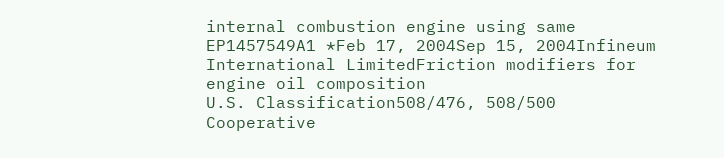internal combustion engine using same
EP1457549A1 *Feb 17, 2004Sep 15, 2004Infineum International LimitedFriction modifiers for engine oil composition
U.S. Classification508/476, 508/500
Cooperative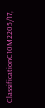ClassificationC10M2205/17,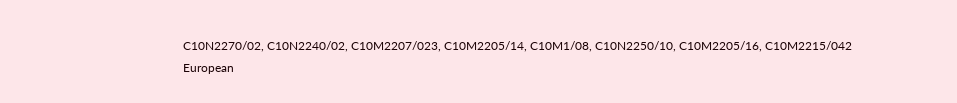C10N2270/02, C10N2240/02, C10M2207/023, C10M2205/14, C10M1/08, C10N2250/10, C10M2205/16, C10M2215/042
European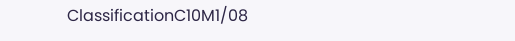ClassificationC10M1/08